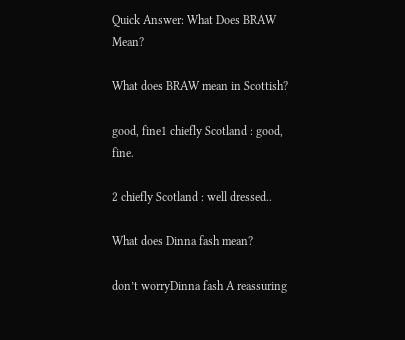Quick Answer: What Does BRAW Mean?

What does BRAW mean in Scottish?

good, fine1 chiefly Scotland : good, fine.

2 chiefly Scotland : well dressed..

What does Dinna fash mean?

don’t worryDinna fash A reassuring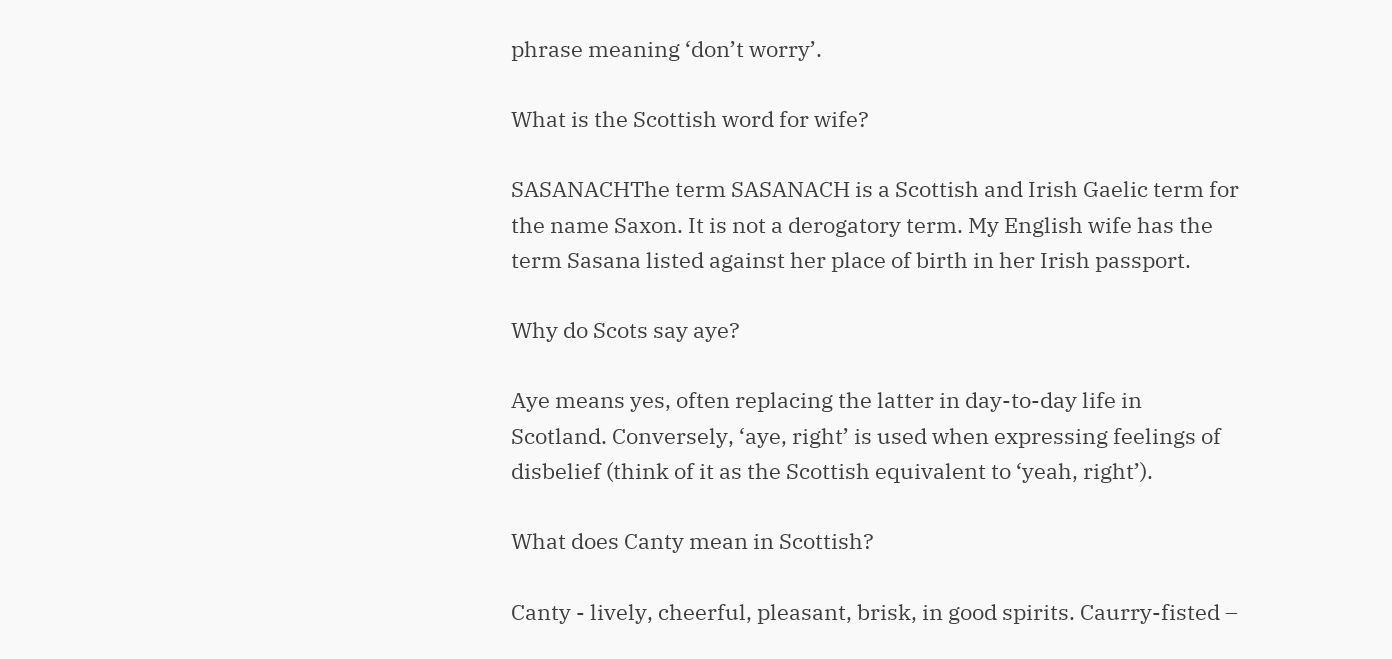phrase meaning ‘don’t worry’.

What is the Scottish word for wife?

SASANACHThe term SASANACH is a Scottish and Irish Gaelic term for the name Saxon. It is not a derogatory term. My English wife has the term Sasana listed against her place of birth in her Irish passport.

Why do Scots say aye?

Aye means yes, often replacing the latter in day-to-day life in Scotland. Conversely, ‘aye, right’ is used when expressing feelings of disbelief (think of it as the Scottish equivalent to ‘yeah, right’).

What does Canty mean in Scottish?

Canty - lively, cheerful, pleasant, brisk, in good spirits. Caurry-fisted –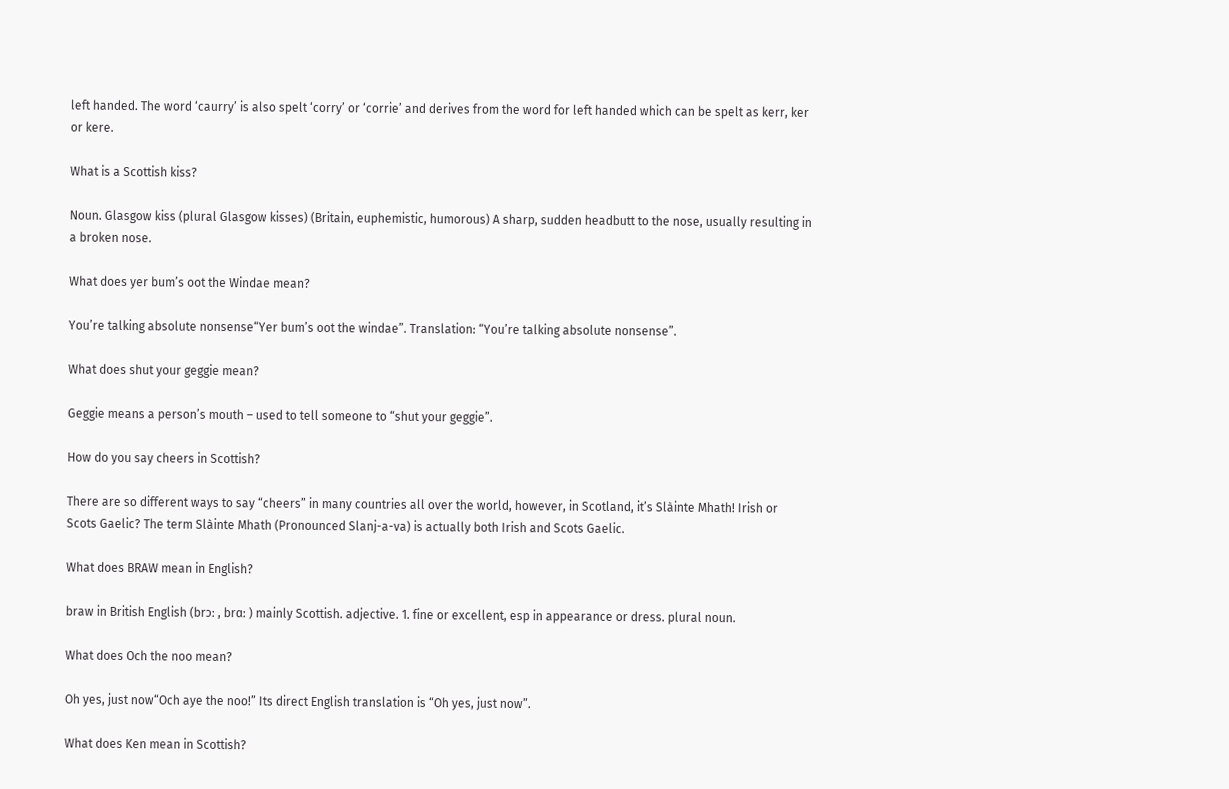left handed. The word ‘caurry’ is also spelt ‘corry’ or ‘corrie’ and derives from the word for left handed which can be spelt as kerr, ker or kere.

What is a Scottish kiss?

Noun. Glasgow kiss (plural Glasgow kisses) (Britain, euphemistic, humorous) A sharp, sudden headbutt to the nose, usually resulting in a broken nose.

What does yer bum’s oot the Windae mean?

You’re talking absolute nonsense“Yer bum’s oot the windae”. Translation: “You’re talking absolute nonsense”.

What does shut your geggie mean?

Geggie means a person’s mouth – used to tell someone to “shut your geggie”.

How do you say cheers in Scottish?

There are so different ways to say “cheers” in many countries all over the world, however, in Scotland, it’s Slàinte Mhath! Irish or Scots Gaelic? The term Slàinte Mhath (Pronounced Slanj-a-va) is actually both Irish and Scots Gaelic.

What does BRAW mean in English?

braw in British English (brɔː , brɑː ) mainly Scottish. adjective. 1. fine or excellent, esp in appearance or dress. plural noun.

What does Och the noo mean?

Oh yes, just now“Och aye the noo!” Its direct English translation is “Oh yes, just now”.

What does Ken mean in Scottish?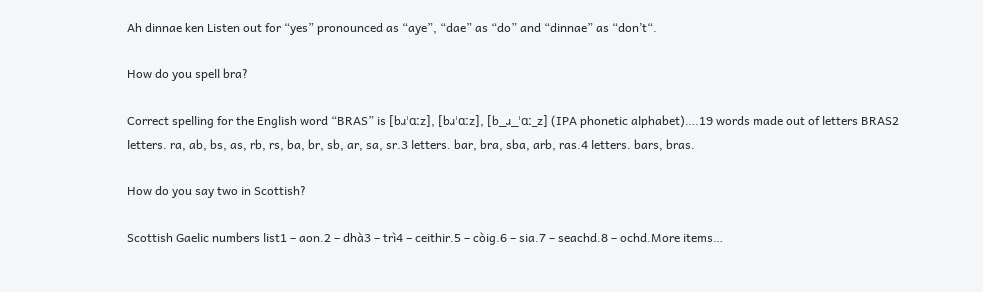Ah dinnae ken Listen out for “yes” pronounced as “aye”, “dae” as “do” and “dinnae” as “don’t“.

How do you spell bra?

Correct spelling for the English word “BRAS” is [bɹˈɑːz], [bɹˈɑːz], [b_ɹ_ˈɑː_z] (IPA phonetic alphabet)….19 words made out of letters BRAS2 letters. ra, ab, bs, as, rb, rs, ba, br, sb, ar, sa, sr.3 letters. bar, bra, sba, arb, ras.4 letters. bars, bras.

How do you say two in Scottish?

Scottish Gaelic numbers list1 – aon.2 – dhà3 – trì4 – ceithir.5 – còig.6 – sia.7 – seachd.8 – ochd.More items…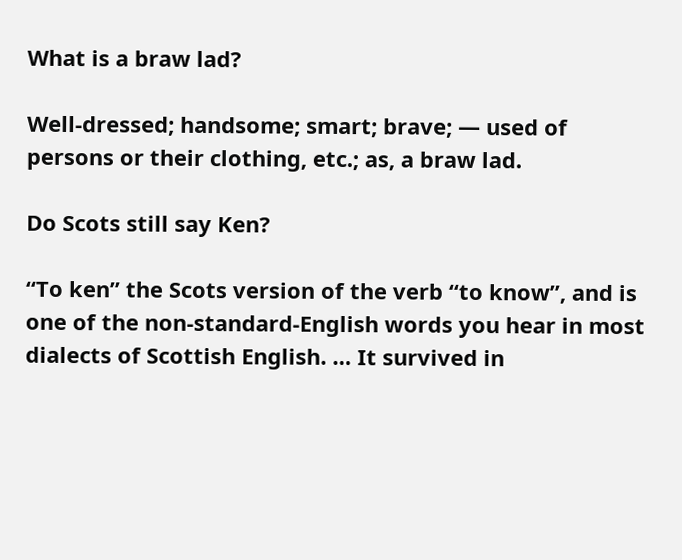What is a braw lad?

Well-dressed; handsome; smart; brave; — used of persons or their clothing, etc.; as, a braw lad.

Do Scots still say Ken?

“To ken” the Scots version of the verb “to know”, and is one of the non-standard-English words you hear in most dialects of Scottish English. … It survived in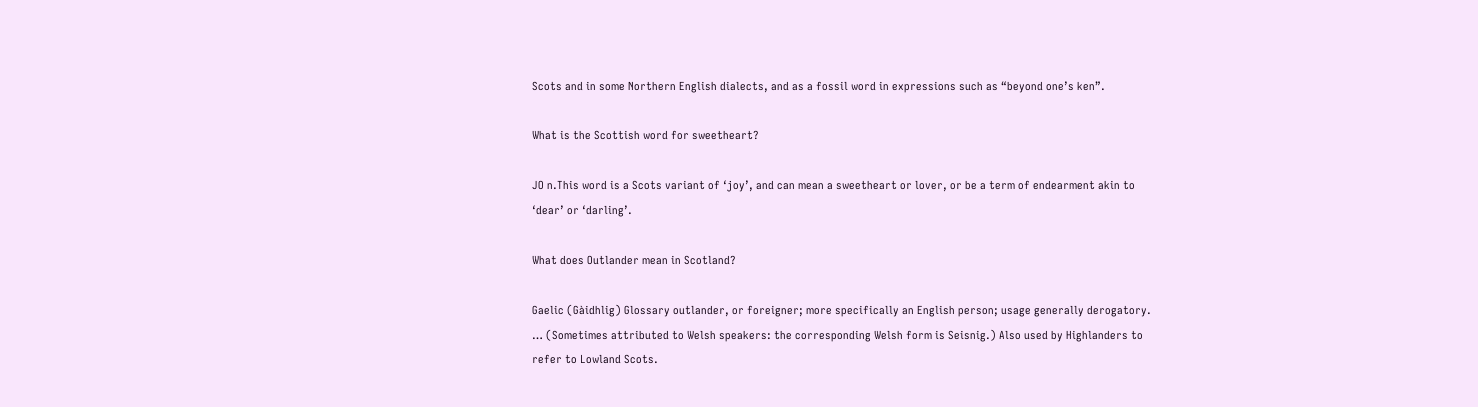Scots and in some Northern English dialects, and as a fossil word in expressions such as “beyond one’s ken”.

What is the Scottish word for sweetheart?

JO n.This word is a Scots variant of ‘joy’, and can mean a sweetheart or lover, or be a term of endearment akin to ‘dear’ or ‘darling’.

What does Outlander mean in Scotland?

Gaelic (Gàidhlig) Glossary outlander, or foreigner; more specifically an English person; usage generally derogatory. … (Sometimes attributed to Welsh speakers: the corresponding Welsh form is Seisnig.) Also used by Highlanders to refer to Lowland Scots.